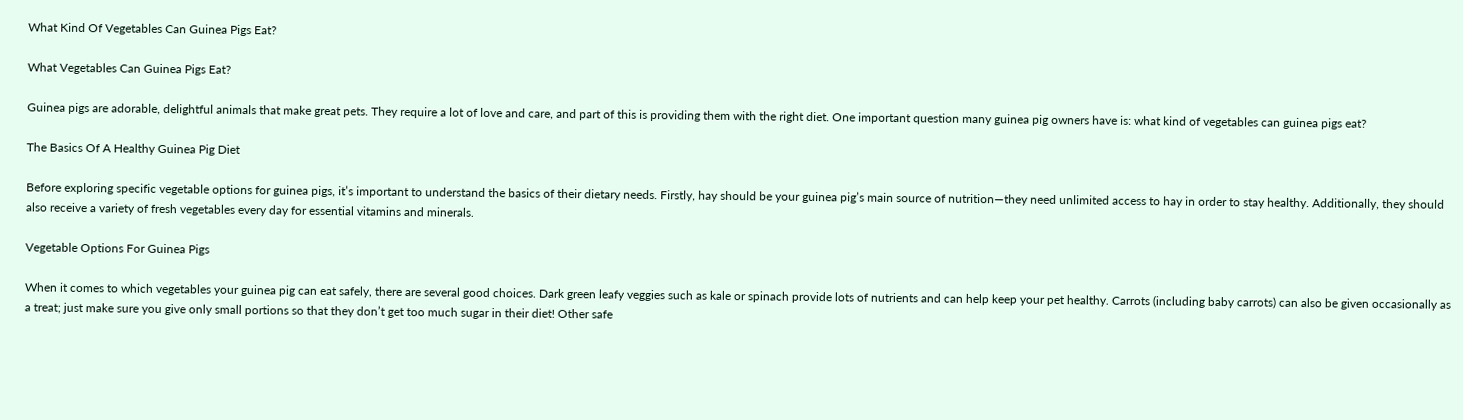What Kind Of Vegetables Can Guinea Pigs Eat?

What Vegetables Can Guinea Pigs Eat?

Guinea pigs are adorable, delightful animals that make great pets. They require a lot of love and care, and part of this is providing them with the right diet. One important question many guinea pig owners have is: what kind of vegetables can guinea pigs eat?

The Basics Of A Healthy Guinea Pig Diet

Before exploring specific vegetable options for guinea pigs, it’s important to understand the basics of their dietary needs. Firstly, hay should be your guinea pig’s main source of nutrition—they need unlimited access to hay in order to stay healthy. Additionally, they should also receive a variety of fresh vegetables every day for essential vitamins and minerals.

Vegetable Options For Guinea Pigs

When it comes to which vegetables your guinea pig can eat safely, there are several good choices. Dark green leafy veggies such as kale or spinach provide lots of nutrients and can help keep your pet healthy. Carrots (including baby carrots) can also be given occasionally as a treat; just make sure you give only small portions so that they don’t get too much sugar in their diet! Other safe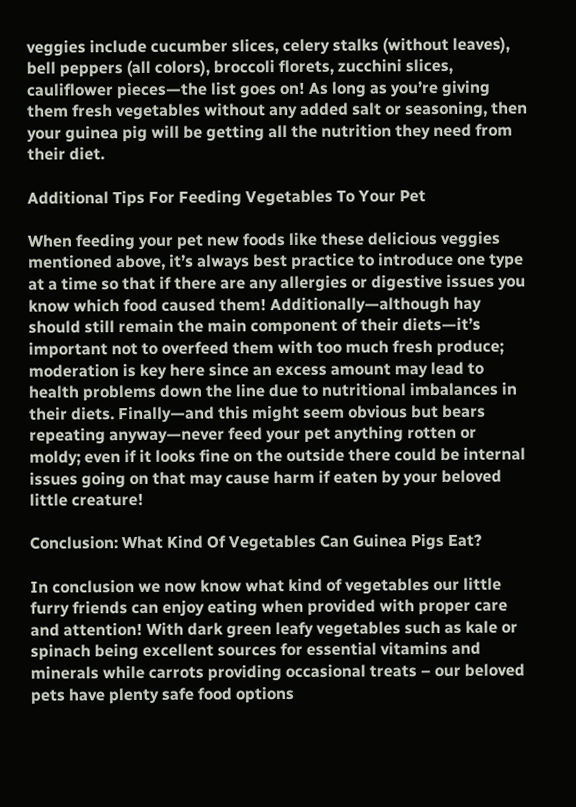veggies include cucumber slices, celery stalks (without leaves), bell peppers (all colors), broccoli florets, zucchini slices, cauliflower pieces—the list goes on! As long as you’re giving them fresh vegetables without any added salt or seasoning, then your guinea pig will be getting all the nutrition they need from their diet.

Additional Tips For Feeding Vegetables To Your Pet

When feeding your pet new foods like these delicious veggies mentioned above, it’s always best practice to introduce one type at a time so that if there are any allergies or digestive issues you know which food caused them! Additionally—although hay should still remain the main component of their diets—it’s important not to overfeed them with too much fresh produce; moderation is key here since an excess amount may lead to health problems down the line due to nutritional imbalances in their diets. Finally—and this might seem obvious but bears repeating anyway—never feed your pet anything rotten or moldy; even if it looks fine on the outside there could be internal issues going on that may cause harm if eaten by your beloved little creature!

Conclusion: What Kind Of Vegetables Can Guinea Pigs Eat?

In conclusion we now know what kind of vegetables our little furry friends can enjoy eating when provided with proper care and attention! With dark green leafy vegetables such as kale or spinach being excellent sources for essential vitamins and minerals while carrots providing occasional treats – our beloved pets have plenty safe food options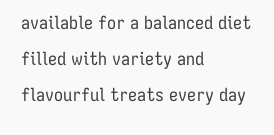available for a balanced diet filled with variety and flavourful treats every day